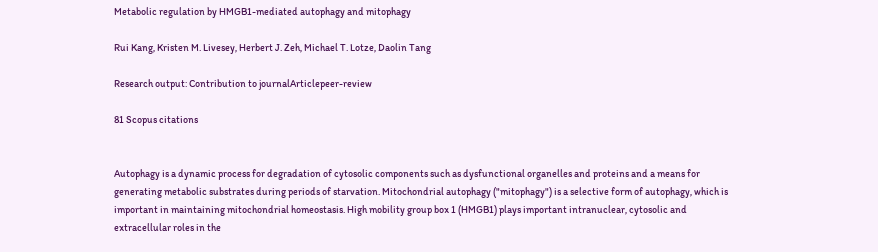Metabolic regulation by HMGB1-mediated autophagy and mitophagy

Rui Kang, Kristen M. Livesey, Herbert J. Zeh, Michael T. Lotze, Daolin Tang

Research output: Contribution to journalArticlepeer-review

81 Scopus citations


Autophagy is a dynamic process for degradation of cytosolic components such as dysfunctional organelles and proteins and a means for generating metabolic substrates during periods of starvation. Mitochondrial autophagy ("mitophagy") is a selective form of autophagy, which is important in maintaining mitochondrial homeostasis. High mobility group box 1 (HMGB1) plays important intranuclear, cytosolic and extracellular roles in the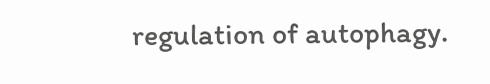regulation of autophagy.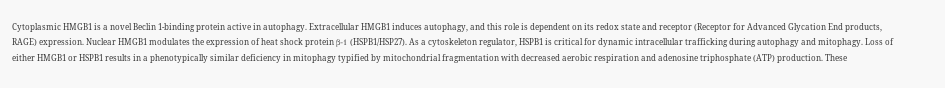Cytoplasmic HMGB1 is a novel Beclin 1-binding protein active in autophagy. Extracellular HMGB1 induces autophagy, and this role is dependent on its redox state and receptor (Receptor for Advanced Glycation End products, RAGE) expression. Nuclear HMGB1 modulates the expression of heat shock protein β-1 (HSPB1/HSP27). As a cytoskeleton regulator, HSPB1 is critical for dynamic intracellular trafficking during autophagy and mitophagy. Loss of either HMGB1 or HSPB1 results in a phenotypically similar deficiency in mitophagy typified by mitochondrial fragmentation with decreased aerobic respiration and adenosine triphosphate (ATP) production. These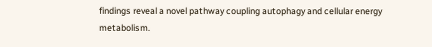findings reveal a novel pathway coupling autophagy and cellular energy metabolism.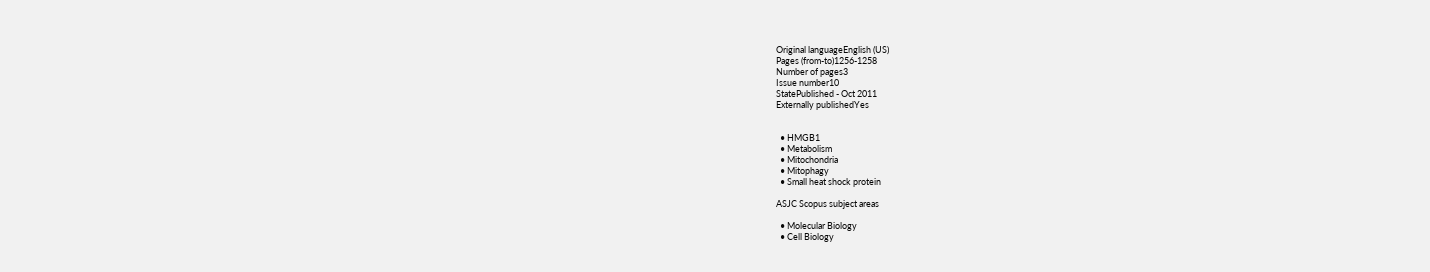Original languageEnglish (US)
Pages (from-to)1256-1258
Number of pages3
Issue number10
StatePublished - Oct 2011
Externally publishedYes


  • HMGB1
  • Metabolism
  • Mitochondria
  • Mitophagy
  • Small heat shock protein

ASJC Scopus subject areas

  • Molecular Biology
  • Cell Biology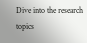Dive into the research topics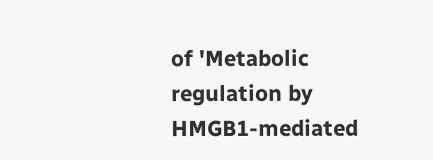of 'Metabolic regulation by HMGB1-mediated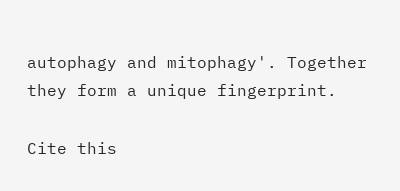autophagy and mitophagy'. Together they form a unique fingerprint.

Cite this